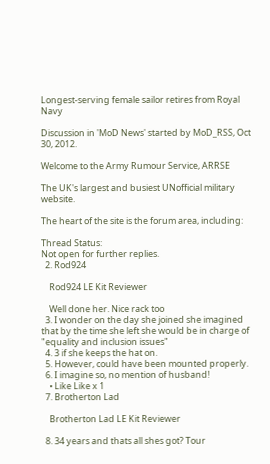Longest-serving female sailor retires from Royal Navy

Discussion in 'MoD News' started by MoD_RSS, Oct 30, 2012.

Welcome to the Army Rumour Service, ARRSE

The UK's largest and busiest UNofficial military website.

The heart of the site is the forum area, including:

Thread Status:
Not open for further replies.
  2. Rod924

    Rod924 LE Kit Reviewer

    Well done her. Nice rack too
  3. I wonder on the day she joined she imagined that by the time she left she would be in charge of "equality and inclusion issues"
  4. 3 if she keeps the hat on.
  5. However, could have been mounted properly.
  6. I imagine so, no mention of husband!
    • Like Like x 1
  7. Brotherton Lad

    Brotherton Lad LE Kit Reviewer

  8. 34 years and thats all shes got? Tour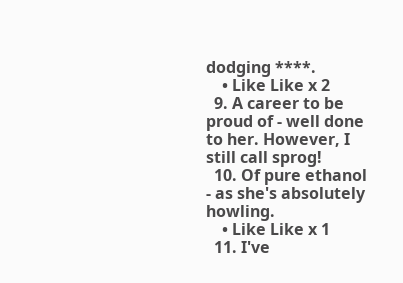dodging ****.
    • Like Like x 2
  9. A career to be proud of - well done to her. However, I still call sprog!
  10. Of pure ethanol - as she's absolutely howling.
    • Like Like x 1
  11. I've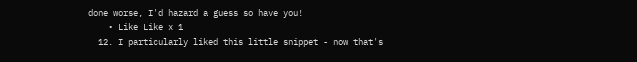done worse, I'd hazard a guess so have you!
    • Like Like x 1
  12. I particularly liked this little snippet - now that's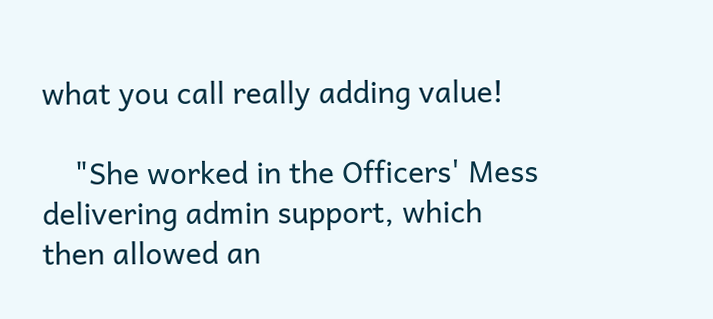what you call really adding value!

    "She worked in the Officers' Mess delivering admin support, which then allowed an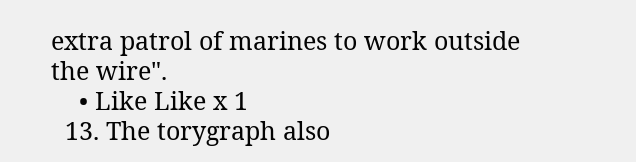extra patrol of marines to work outside the wire".
    • Like Like x 1
  13. The torygraph also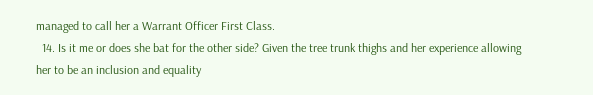managed to call her a Warrant Officer First Class.
  14. Is it me or does she bat for the other side? Given the tree trunk thighs and her experience allowing her to be an inclusion and equality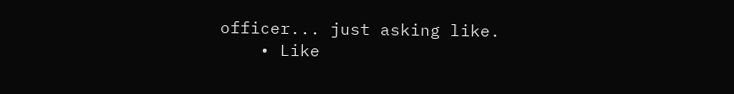officer... just asking like.
    • Like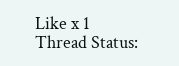Like x 1
Thread Status: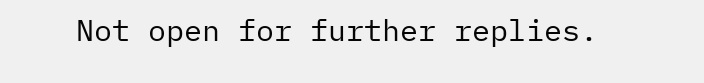Not open for further replies.